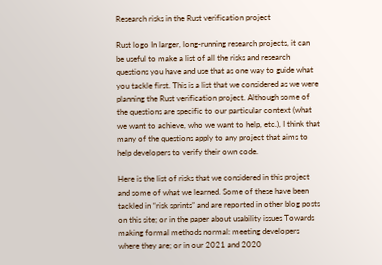Research risks in the Rust verification project

Rust logo In larger, long-running research projects, it can be useful to make a list of all the risks and research questions you have and use that as one way to guide what you tackle first. This is a list that we considered as we were planning the Rust verification project. Although some of the questions are specific to our particular context (what we want to achieve, who we want to help, etc.), I think that many of the questions apply to any project that aims to help developers to verify their own code.

Here is the list of risks that we considered in this project and some of what we learned. Some of these have been tackled in “risk sprints” and are reported in other blog posts on this site; or in the paper about usability issues Towards making formal methods normal: meeting developers where they are; or in our 2021 and 2020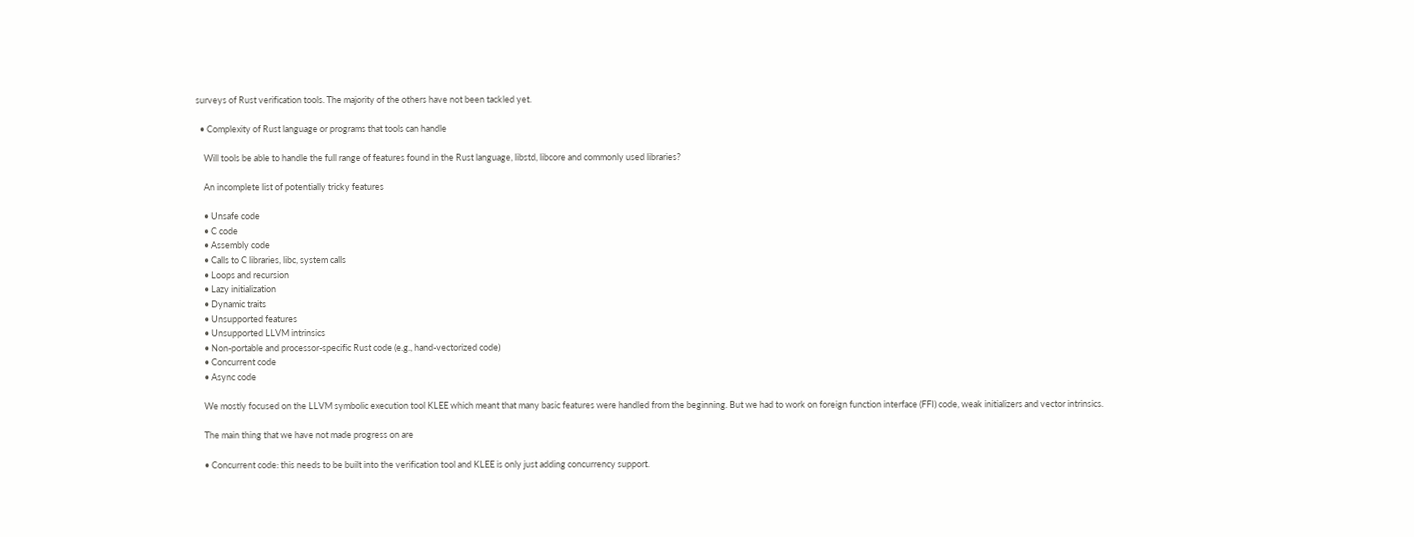surveys of Rust verification tools. The majority of the others have not been tackled yet.

  • Complexity of Rust language or programs that tools can handle

    Will tools be able to handle the full range of features found in the Rust language, libstd, libcore and commonly used libraries?

    An incomplete list of potentially tricky features

    • Unsafe code
    • C code
    • Assembly code
    • Calls to C libraries, libc, system calls
    • Loops and recursion
    • Lazy initialization
    • Dynamic traits
    • Unsupported features
    • Unsupported LLVM intrinsics
    • Non-portable and processor-specific Rust code (e.g., hand-vectorized code)
    • Concurrent code
    • Async code

    We mostly focused on the LLVM symbolic execution tool KLEE which meant that many basic features were handled from the beginning. But we had to work on foreign function interface (FFI) code, weak initializers and vector intrinsics.

    The main thing that we have not made progress on are

    • Concurrent code: this needs to be built into the verification tool and KLEE is only just adding concurrency support.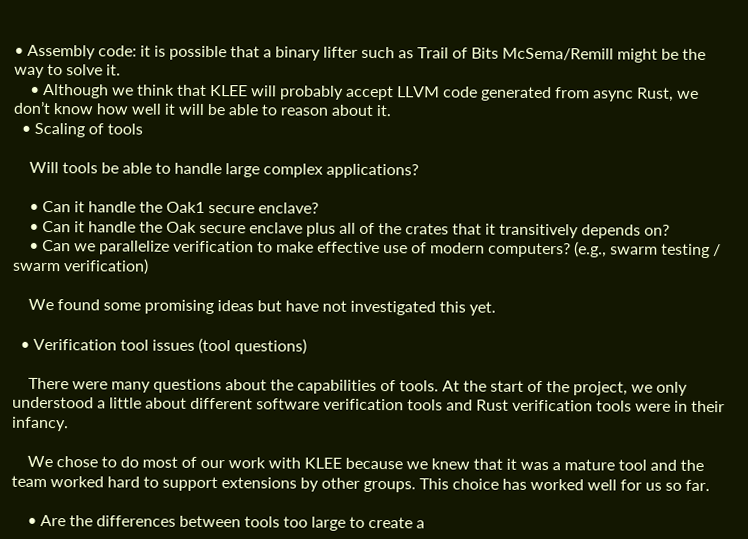• Assembly code: it is possible that a binary lifter such as Trail of Bits McSema/Remill might be the way to solve it.
    • Although we think that KLEE will probably accept LLVM code generated from async Rust, we don’t know how well it will be able to reason about it.
  • Scaling of tools

    Will tools be able to handle large complex applications?

    • Can it handle the Oak1 secure enclave?
    • Can it handle the Oak secure enclave plus all of the crates that it transitively depends on?
    • Can we parallelize verification to make effective use of modern computers? (e.g., swarm testing / swarm verification)

    We found some promising ideas but have not investigated this yet.

  • Verification tool issues (tool questions)

    There were many questions about the capabilities of tools. At the start of the project, we only understood a little about different software verification tools and Rust verification tools were in their infancy.

    We chose to do most of our work with KLEE because we knew that it was a mature tool and the team worked hard to support extensions by other groups. This choice has worked well for us so far.

    • Are the differences between tools too large to create a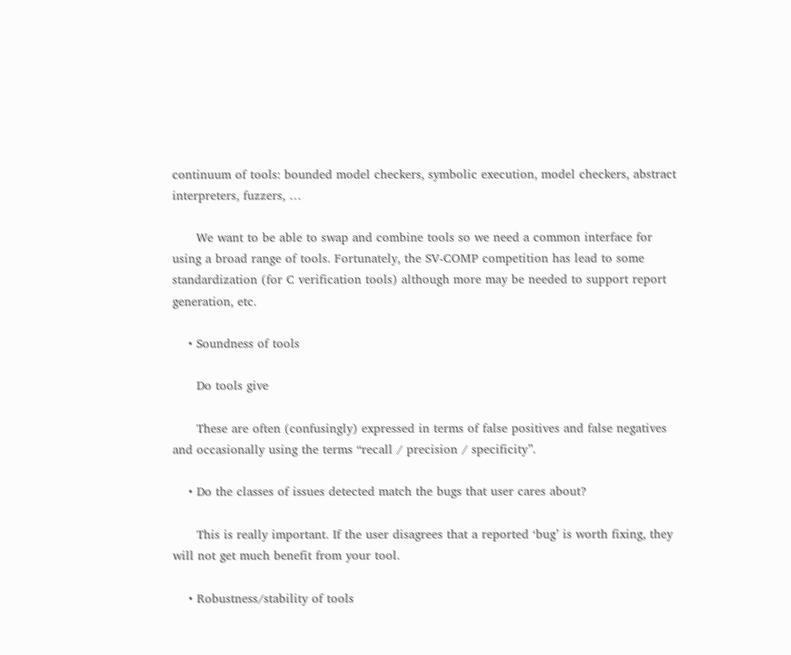continuum of tools: bounded model checkers, symbolic execution, model checkers, abstract interpreters, fuzzers, …

      We want to be able to swap and combine tools so we need a common interface for using a broad range of tools. Fortunately, the SV-COMP competition has lead to some standardization (for C verification tools) although more may be needed to support report generation, etc.

    • Soundness of tools

      Do tools give

      These are often (confusingly) expressed in terms of false positives and false negatives and occasionally using the terms “recall / precision / specificity”.

    • Do the classes of issues detected match the bugs that user cares about?

      This is really important. If the user disagrees that a reported ‘bug’ is worth fixing, they will not get much benefit from your tool.

    • Robustness/stability of tools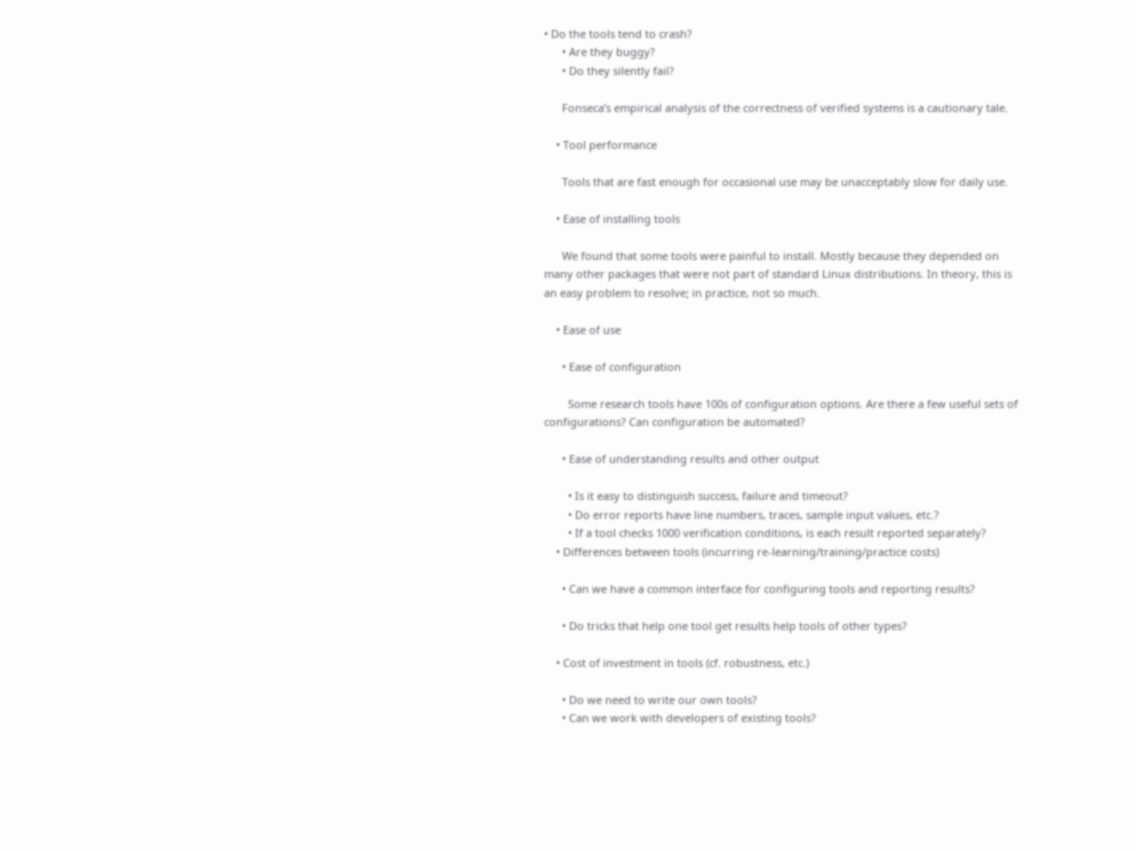• Do the tools tend to crash?
      • Are they buggy?
      • Do they silently fail?

      Fonseca’s empirical analysis of the correctness of verified systems is a cautionary tale.

    • Tool performance

      Tools that are fast enough for occasional use may be unacceptably slow for daily use.

    • Ease of installing tools

      We found that some tools were painful to install. Mostly because they depended on many other packages that were not part of standard Linux distributions. In theory, this is an easy problem to resolve; in practice, not so much.

    • Ease of use

      • Ease of configuration

        Some research tools have 100s of configuration options. Are there a few useful sets of configurations? Can configuration be automated?

      • Ease of understanding results and other output

        • Is it easy to distinguish success, failure and timeout?
        • Do error reports have line numbers, traces, sample input values, etc.?
        • If a tool checks 1000 verification conditions, is each result reported separately?
    • Differences between tools (incurring re-learning/training/practice costs)

      • Can we have a common interface for configuring tools and reporting results?

      • Do tricks that help one tool get results help tools of other types?

    • Cost of investment in tools (cf. robustness, etc.)

      • Do we need to write our own tools?
      • Can we work with developers of existing tools?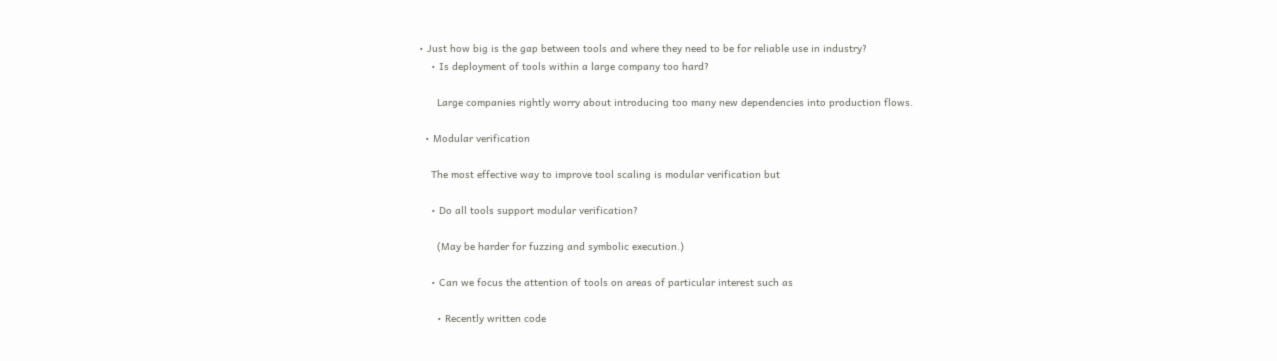• Just how big is the gap between tools and where they need to be for reliable use in industry?
    • Is deployment of tools within a large company too hard?

      Large companies rightly worry about introducing too many new dependencies into production flows.

  • Modular verification

    The most effective way to improve tool scaling is modular verification but

    • Do all tools support modular verification?

      (May be harder for fuzzing and symbolic execution.)

    • Can we focus the attention of tools on areas of particular interest such as

      • Recently written code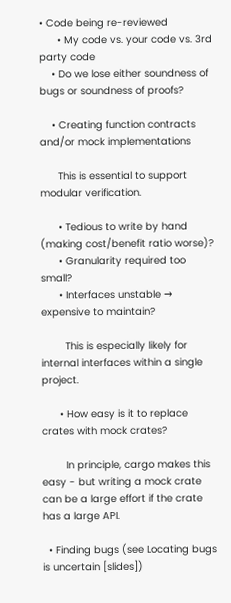• Code being re-reviewed
      • My code vs. your code vs. 3rd party code
    • Do we lose either soundness of bugs or soundness of proofs?

    • Creating function contracts and/or mock implementations

      This is essential to support modular verification.

      • Tedious to write by hand (making cost/benefit ratio worse)?
      • Granularity required too small?
      • Interfaces unstable → expensive to maintain?

        This is especially likely for internal interfaces within a single project.

      • How easy is it to replace crates with mock crates?

        In principle, cargo makes this easy - but writing a mock crate can be a large effort if the crate has a large API.

  • Finding bugs (see Locating bugs is uncertain [slides])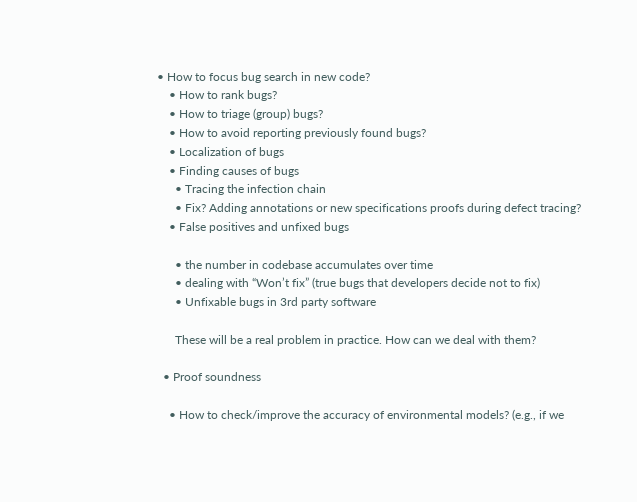• How to focus bug search in new code?
    • How to rank bugs?
    • How to triage (group) bugs?
    • How to avoid reporting previously found bugs?
    • Localization of bugs
    • Finding causes of bugs
      • Tracing the infection chain
      • Fix? Adding annotations or new specifications proofs during defect tracing?
    • False positives and unfixed bugs

      • the number in codebase accumulates over time
      • dealing with “Won’t fix” (true bugs that developers decide not to fix)
      • Unfixable bugs in 3rd party software

      These will be a real problem in practice. How can we deal with them?

  • Proof soundness

    • How to check/improve the accuracy of environmental models? (e.g., if we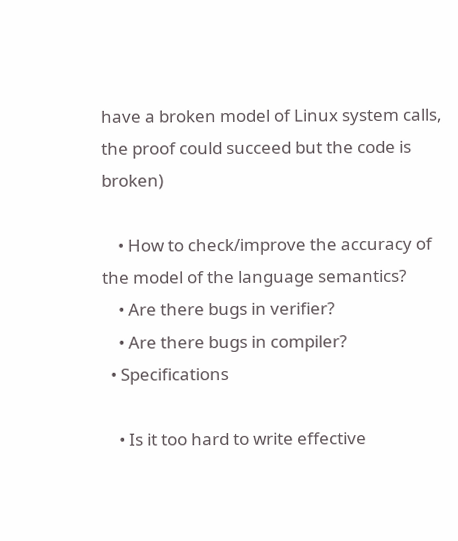have a broken model of Linux system calls, the proof could succeed but the code is broken)

    • How to check/improve the accuracy of the model of the language semantics?
    • Are there bugs in verifier?
    • Are there bugs in compiler?
  • Specifications

    • Is it too hard to write effective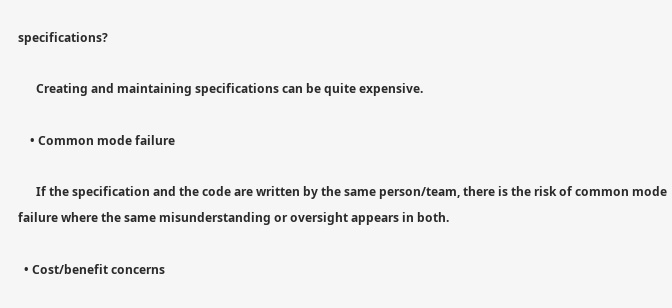specifications?

      Creating and maintaining specifications can be quite expensive.

    • Common mode failure

      If the specification and the code are written by the same person/team, there is the risk of common mode failure where the same misunderstanding or oversight appears in both.

  • Cost/benefit concerns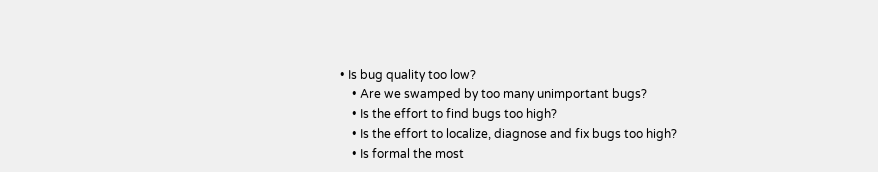• Is bug quality too low?
    • Are we swamped by too many unimportant bugs?
    • Is the effort to find bugs too high?
    • Is the effort to localize, diagnose and fix bugs too high?
    • Is formal the most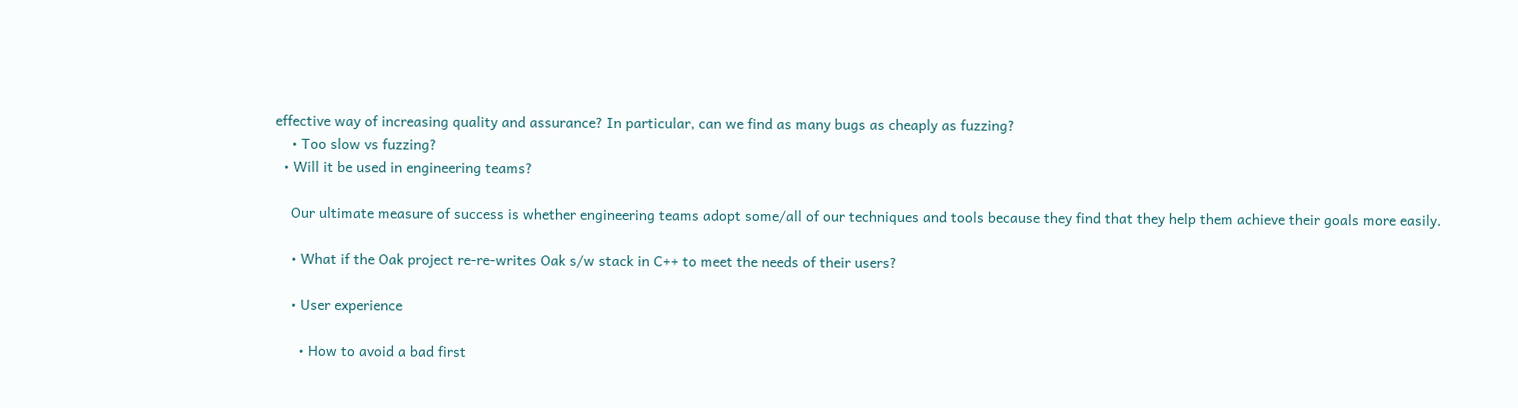effective way of increasing quality and assurance? In particular, can we find as many bugs as cheaply as fuzzing?
    • Too slow vs fuzzing?
  • Will it be used in engineering teams?

    Our ultimate measure of success is whether engineering teams adopt some/all of our techniques and tools because they find that they help them achieve their goals more easily.

    • What if the Oak project re-re-writes Oak s/w stack in C++ to meet the needs of their users?

    • User experience

      • How to avoid a bad first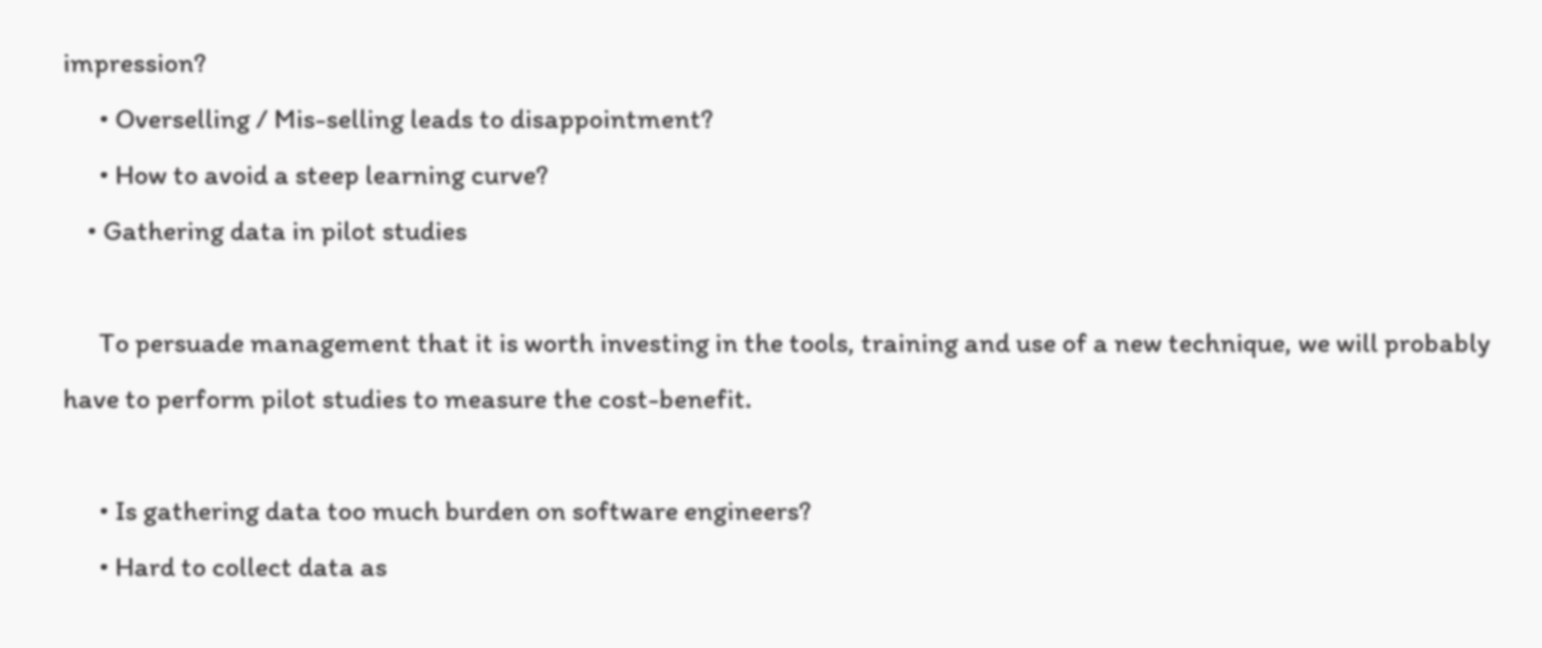impression?
      • Overselling / Mis-selling leads to disappointment?
      • How to avoid a steep learning curve?
    • Gathering data in pilot studies

      To persuade management that it is worth investing in the tools, training and use of a new technique, we will probably have to perform pilot studies to measure the cost-benefit.

      • Is gathering data too much burden on software engineers?
      • Hard to collect data as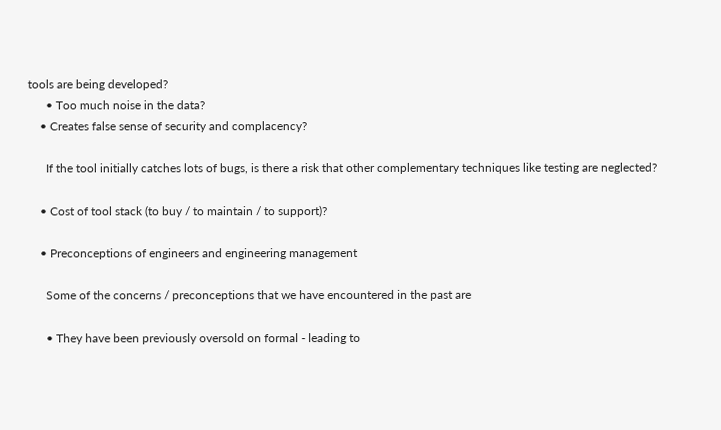tools are being developed?
      • Too much noise in the data?
    • Creates false sense of security and complacency?

      If the tool initially catches lots of bugs, is there a risk that other complementary techniques like testing are neglected?

    • Cost of tool stack (to buy / to maintain / to support)?

    • Preconceptions of engineers and engineering management

      Some of the concerns / preconceptions that we have encountered in the past are

      • They have been previously oversold on formal - leading to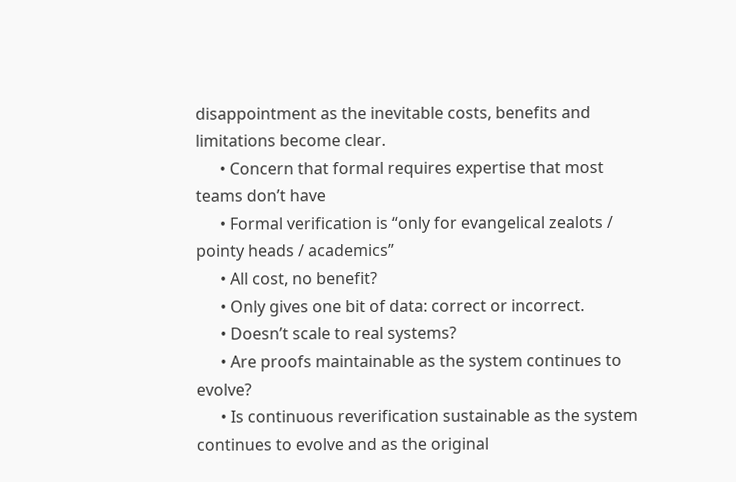disappointment as the inevitable costs, benefits and limitations become clear.
      • Concern that formal requires expertise that most teams don’t have
      • Formal verification is “only for evangelical zealots / pointy heads / academics”
      • All cost, no benefit?
      • Only gives one bit of data: correct or incorrect.
      • Doesn’t scale to real systems?
      • Are proofs maintainable as the system continues to evolve?
      • Is continuous reverification sustainable as the system continues to evolve and as the original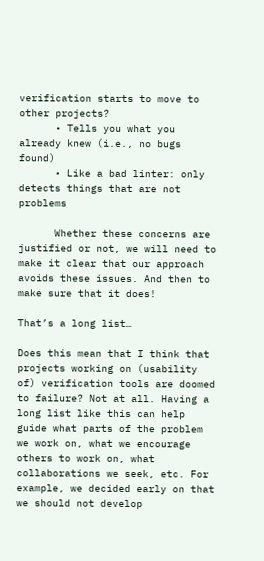verification starts to move to other projects?
      • Tells you what you already knew (i.e., no bugs found)
      • Like a bad linter: only detects things that are not problems

      Whether these concerns are justified or not, we will need to make it clear that our approach avoids these issues. And then to make sure that it does!

That’s a long list…

Does this mean that I think that projects working on (usability of) verification tools are doomed to failure? Not at all. Having a long list like this can help guide what parts of the problem we work on, what we encourage others to work on, what collaborations we seek, etc. For example, we decided early on that we should not develop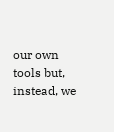our own tools but, instead, we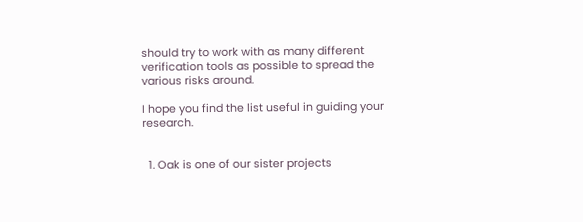should try to work with as many different verification tools as possible to spread the various risks around.

I hope you find the list useful in guiding your research.


  1. Oak is one of our sister projects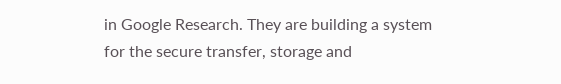in Google Research. They are building a system for the secure transfer, storage and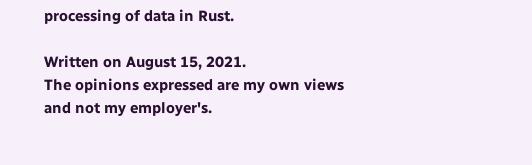processing of data in Rust.

Written on August 15, 2021.
The opinions expressed are my own views and not my employer's.